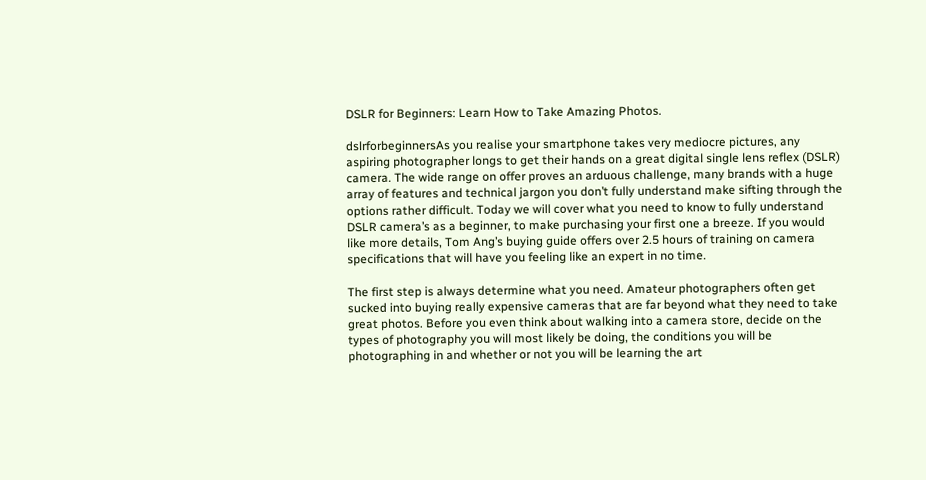DSLR for Beginners: Learn How to Take Amazing Photos.

dslrforbeginnersAs you realise your smartphone takes very mediocre pictures, any aspiring photographer longs to get their hands on a great digital single lens reflex (DSLR) camera. The wide range on offer proves an arduous challenge, many brands with a huge array of features and technical jargon you don’t fully understand make sifting through the options rather difficult. Today we will cover what you need to know to fully understand DSLR camera’s as a beginner, to make purchasing your first one a breeze. If you would like more details, Tom Ang’s buying guide offers over 2.5 hours of training on camera specifications that will have you feeling like an expert in no time.

The first step is always determine what you need. Amateur photographers often get sucked into buying really expensive cameras that are far beyond what they need to take great photos. Before you even think about walking into a camera store, decide on the types of photography you will most likely be doing, the conditions you will be photographing in and whether or not you will be learning the art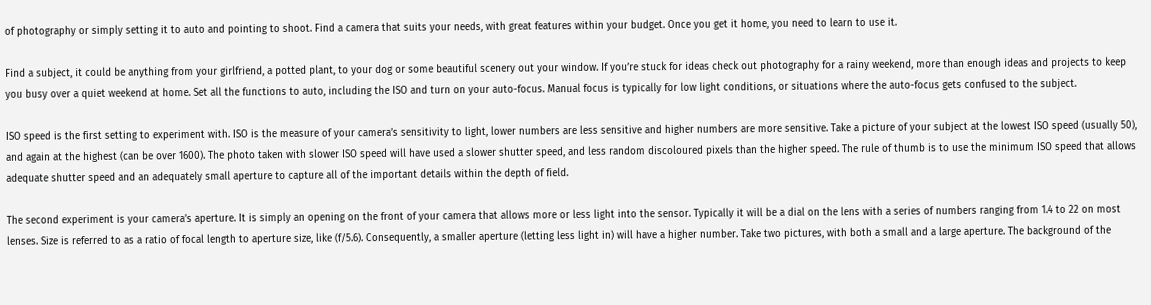of photography or simply setting it to auto and pointing to shoot. Find a camera that suits your needs, with great features within your budget. Once you get it home, you need to learn to use it.

Find a subject, it could be anything from your girlfriend, a potted plant, to your dog or some beautiful scenery out your window. If you’re stuck for ideas check out photography for a rainy weekend, more than enough ideas and projects to keep you busy over a quiet weekend at home. Set all the functions to auto, including the ISO and turn on your auto-focus. Manual focus is typically for low light conditions, or situations where the auto-focus gets confused to the subject.

ISO speed is the first setting to experiment with. ISO is the measure of your camera’s sensitivity to light, lower numbers are less sensitive and higher numbers are more sensitive. Take a picture of your subject at the lowest ISO speed (usually 50), and again at the highest (can be over 1600). The photo taken with slower ISO speed will have used a slower shutter speed, and less random discoloured pixels than the higher speed. The rule of thumb is to use the minimum ISO speed that allows adequate shutter speed and an adequately small aperture to capture all of the important details within the depth of field.

The second experiment is your camera’s aperture. It is simply an opening on the front of your camera that allows more or less light into the sensor. Typically it will be a dial on the lens with a series of numbers ranging from 1.4 to 22 on most lenses. Size is referred to as a ratio of focal length to aperture size, like (f/5.6). Consequently, a smaller aperture (letting less light in) will have a higher number. Take two pictures, with both a small and a large aperture. The background of the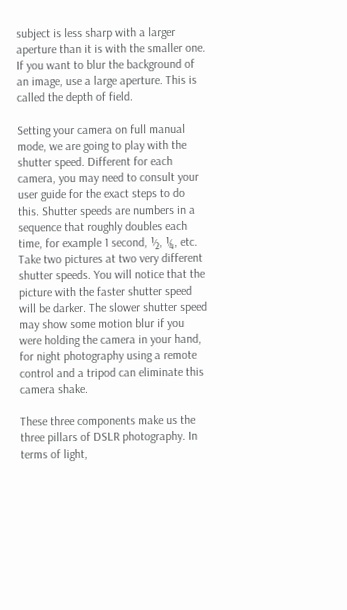subject is less sharp with a larger aperture than it is with the smaller one. If you want to blur the background of an image, use a large aperture. This is called the depth of field.

Setting your camera on full manual mode, we are going to play with the shutter speed. Different for each camera, you may need to consult your user guide for the exact steps to do this. Shutter speeds are numbers in a sequence that roughly doubles each time, for example 1 second, ½, ¼, etc. Take two pictures at two very different shutter speeds. You will notice that the picture with the faster shutter speed will be darker. The slower shutter speed may show some motion blur if you were holding the camera in your hand, for night photography using a remote control and a tripod can eliminate this camera shake.

These three components make us the three pillars of DSLR photography. In terms of light,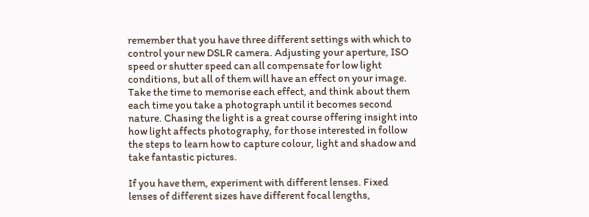remember that you have three different settings with which to control your new DSLR camera. Adjusting your aperture, ISO speed or shutter speed can all compensate for low light conditions, but all of them will have an effect on your image. Take the time to memorise each effect, and think about them each time you take a photograph until it becomes second nature. Chasing the light is a great course offering insight into how light affects photography, for those interested in follow the steps to learn how to capture colour, light and shadow and take fantastic pictures.

If you have them, experiment with different lenses. Fixed lenses of different sizes have different focal lengths,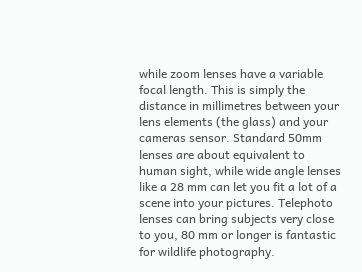while zoom lenses have a variable focal length. This is simply the distance in millimetres between your lens elements (the glass) and your cameras sensor. Standard 50mm lenses are about equivalent to human sight, while wide angle lenses like a 28 mm can let you fit a lot of a scene into your pictures. Telephoto lenses can bring subjects very close to you, 80 mm or longer is fantastic for wildlife photography.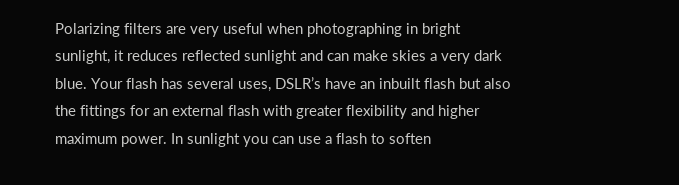Polarizing filters are very useful when photographing in bright sunlight, it reduces reflected sunlight and can make skies a very dark blue. Your flash has several uses, DSLR’s have an inbuilt flash but also the fittings for an external flash with greater flexibility and higher maximum power. In sunlight you can use a flash to soften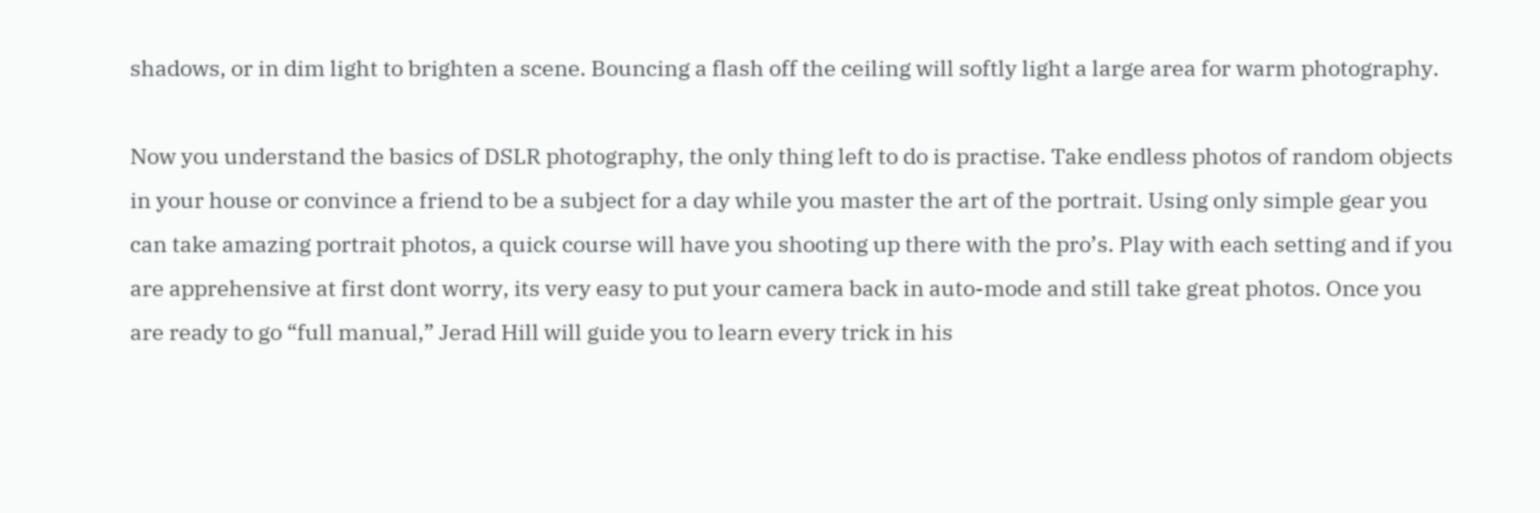shadows, or in dim light to brighten a scene. Bouncing a flash off the ceiling will softly light a large area for warm photography.

Now you understand the basics of DSLR photography, the only thing left to do is practise. Take endless photos of random objects in your house or convince a friend to be a subject for a day while you master the art of the portrait. Using only simple gear you can take amazing portrait photos, a quick course will have you shooting up there with the pro’s. Play with each setting and if you are apprehensive at first dont worry, its very easy to put your camera back in auto-mode and still take great photos. Once you are ready to go “full manual,” Jerad Hill will guide you to learn every trick in his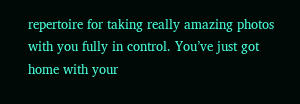repertoire for taking really amazing photos with you fully in control. You’ve just got home with your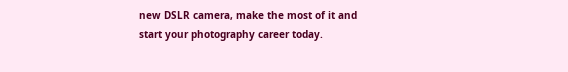new DSLR camera, make the most of it and start your photography career today.